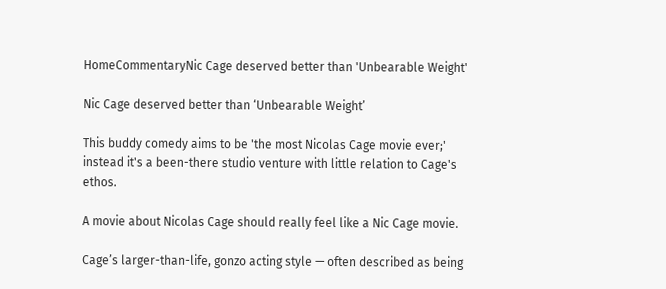HomeCommentaryNic Cage deserved better than 'Unbearable Weight'

Nic Cage deserved better than ‘Unbearable Weight’

This buddy comedy aims to be 'the most Nicolas Cage movie ever;' instead it's a been-there studio venture with little relation to Cage's ethos.

A movie about Nicolas Cage should really feel like a Nic Cage movie.

Cage’s larger-than-life, gonzo acting style — often described as being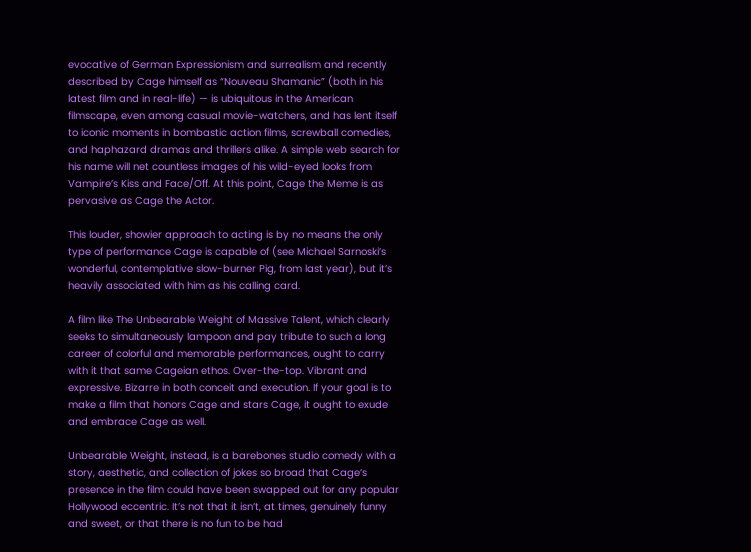evocative of German Expressionism and surrealism and recently described by Cage himself as “Nouveau Shamanic” (both in his latest film and in real-life) — is ubiquitous in the American filmscape, even among casual movie-watchers, and has lent itself to iconic moments in bombastic action films, screwball comedies, and haphazard dramas and thrillers alike. A simple web search for his name will net countless images of his wild-eyed looks from Vampire’s Kiss and Face/Off. At this point, Cage the Meme is as pervasive as Cage the Actor.

This louder, showier approach to acting is by no means the only type of performance Cage is capable of (see Michael Sarnoski’s wonderful, contemplative slow-burner Pig, from last year), but it’s heavily associated with him as his calling card.

A film like The Unbearable Weight of Massive Talent, which clearly seeks to simultaneously lampoon and pay tribute to such a long career of colorful and memorable performances, ought to carry with it that same Cageian ethos. Over-the-top. Vibrant and expressive. Bizarre in both conceit and execution. If your goal is to make a film that honors Cage and stars Cage, it ought to exude and embrace Cage as well.

Unbearable Weight, instead, is a barebones studio comedy with a story, aesthetic, and collection of jokes so broad that Cage’s presence in the film could have been swapped out for any popular Hollywood eccentric. It’s not that it isn’t, at times, genuinely funny and sweet, or that there is no fun to be had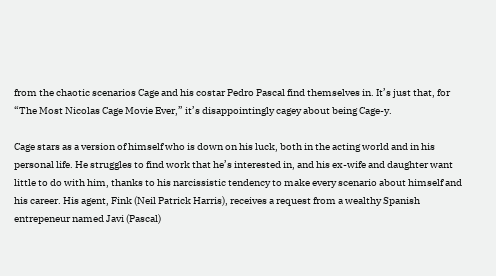from the chaotic scenarios Cage and his costar Pedro Pascal find themselves in. It’s just that, for “The Most Nicolas Cage Movie Ever,” it’s disappointingly cagey about being Cage-y.

Cage stars as a version of himself who is down on his luck, both in the acting world and in his personal life. He struggles to find work that he’s interested in, and his ex-wife and daughter want little to do with him, thanks to his narcissistic tendency to make every scenario about himself and his career. His agent, Fink (Neil Patrick Harris), receives a request from a wealthy Spanish entrepeneur named Javi (Pascal)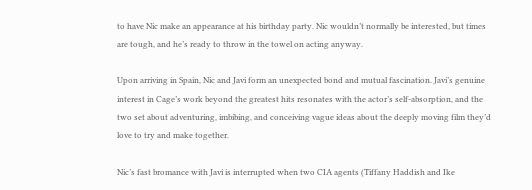to have Nic make an appearance at his birthday party. Nic wouldn’t normally be interested, but times are tough, and he’s ready to throw in the towel on acting anyway.

Upon arriving in Spain, Nic and Javi form an unexpected bond and mutual fascination. Javi’s genuine interest in Cage’s work beyond the greatest hits resonates with the actor’s self-absorption, and the two set about adventuring, imbibing, and conceiving vague ideas about the deeply moving film they’d love to try and make together.

Nic’s fast bromance with Javi is interrupted when two CIA agents (Tiffany Haddish and Ike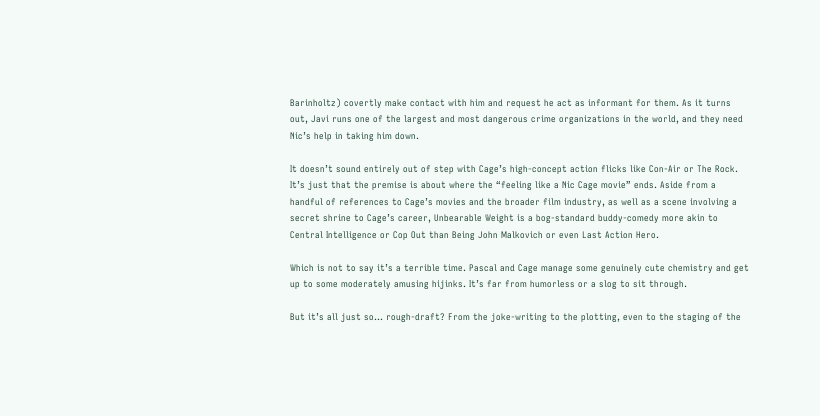Barinholtz) covertly make contact with him and request he act as informant for them. As it turns out, Javi runs one of the largest and most dangerous crime organizations in the world, and they need Nic’s help in taking him down.

It doesn’t sound entirely out of step with Cage’s high-concept action flicks like Con-Air or The Rock. It’s just that the premise is about where the “feeling like a Nic Cage movie” ends. Aside from a handful of references to Cage’s movies and the broader film industry, as well as a scene involving a secret shrine to Cage’s career, Unbearable Weight is a bog-standard buddy-comedy more akin to Central Intelligence or Cop Out than Being John Malkovich or even Last Action Hero.

Which is not to say it’s a terrible time. Pascal and Cage manage some genuinely cute chemistry and get up to some moderately amusing hijinks. It’s far from humorless or a slog to sit through.

But it’s all just so… rough-draft? From the joke-writing to the plotting, even to the staging of the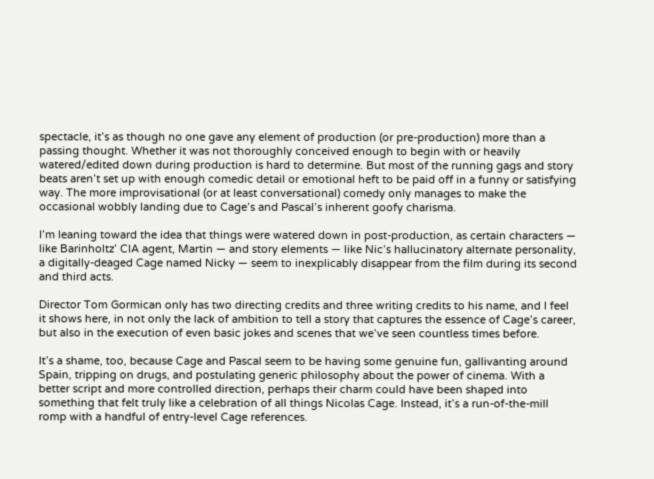spectacle, it’s as though no one gave any element of production (or pre-production) more than a passing thought. Whether it was not thoroughly conceived enough to begin with or heavily watered/edited down during production is hard to determine. But most of the running gags and story beats aren’t set up with enough comedic detail or emotional heft to be paid off in a funny or satisfying way. The more improvisational (or at least conversational) comedy only manages to make the occasional wobbly landing due to Cage’s and Pascal’s inherent goofy charisma.

I’m leaning toward the idea that things were watered down in post-production, as certain characters — like Barinholtz’ CIA agent, Martin — and story elements — like Nic’s hallucinatory alternate personality, a digitally-deaged Cage named Nicky — seem to inexplicably disappear from the film during its second and third acts.

Director Tom Gormican only has two directing credits and three writing credits to his name, and I feel it shows here, in not only the lack of ambition to tell a story that captures the essence of Cage’s career, but also in the execution of even basic jokes and scenes that we’ve seen countless times before.

It’s a shame, too, because Cage and Pascal seem to be having some genuine fun, gallivanting around Spain, tripping on drugs, and postulating generic philosophy about the power of cinema. With a better script and more controlled direction, perhaps their charm could have been shaped into something that felt truly like a celebration of all things Nicolas Cage. Instead, it’s a run-of-the-mill romp with a handful of entry-level Cage references.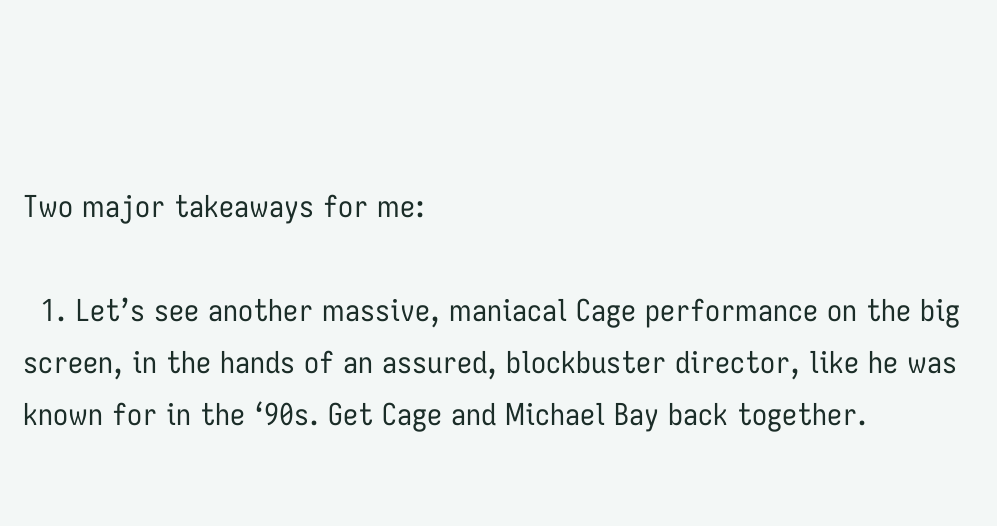Two major takeaways for me:

  1. Let’s see another massive, maniacal Cage performance on the big screen, in the hands of an assured, blockbuster director, like he was known for in the ‘90s. Get Cage and Michael Bay back together.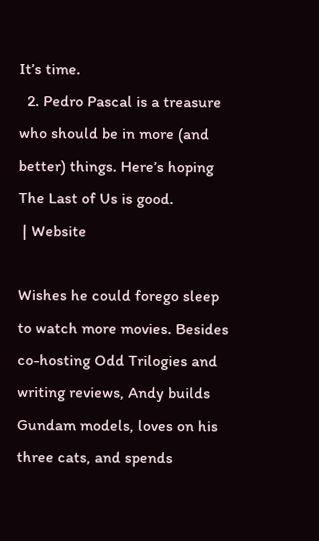It’s time.
  2. Pedro Pascal is a treasure who should be in more (and better) things. Here’s hoping The Last of Us is good.
 | Website

Wishes he could forego sleep to watch more movies. Besides co-hosting Odd Trilogies and writing reviews, Andy builds Gundam models, loves on his three cats, and spends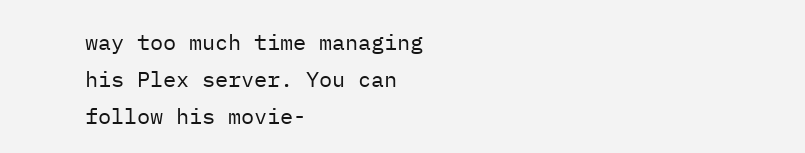way too much time managing his Plex server. You can follow his movie-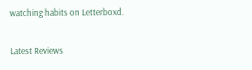watching habits on Letterboxd.

Latest Reviews